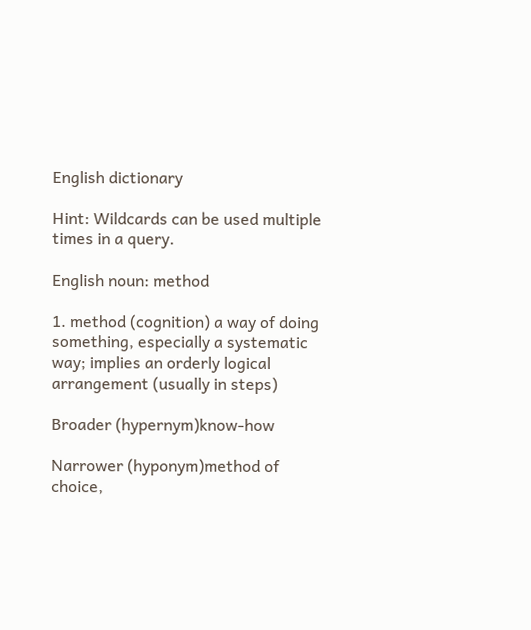English dictionary

Hint: Wildcards can be used multiple times in a query.

English noun: method

1. method (cognition) a way of doing something, especially a systematic way; implies an orderly logical arrangement (usually in steps)

Broader (hypernym)know-how

Narrower (hyponym)method of choice,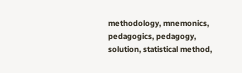methodology, mnemonics, pedagogics, pedagogy, solution, statistical method,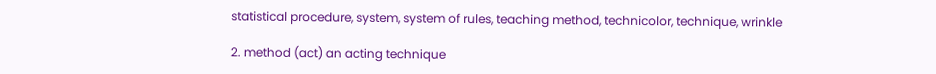statistical procedure, system, system of rules, teaching method, technicolor, technique, wrinkle

2. method (act) an acting technique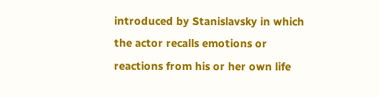introduced by Stanislavsky in which the actor recalls emotions or reactions from his or her own life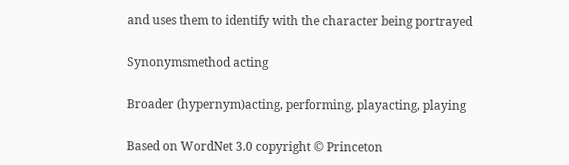and uses them to identify with the character being portrayed

Synonymsmethod acting

Broader (hypernym)acting, performing, playacting, playing

Based on WordNet 3.0 copyright © Princeton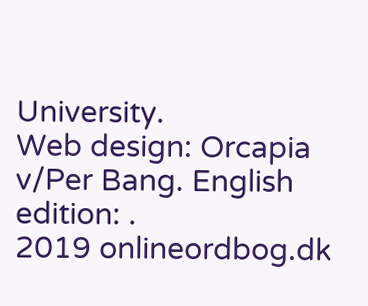University.
Web design: Orcapia v/Per Bang. English edition: .
2019 onlineordbog.dk